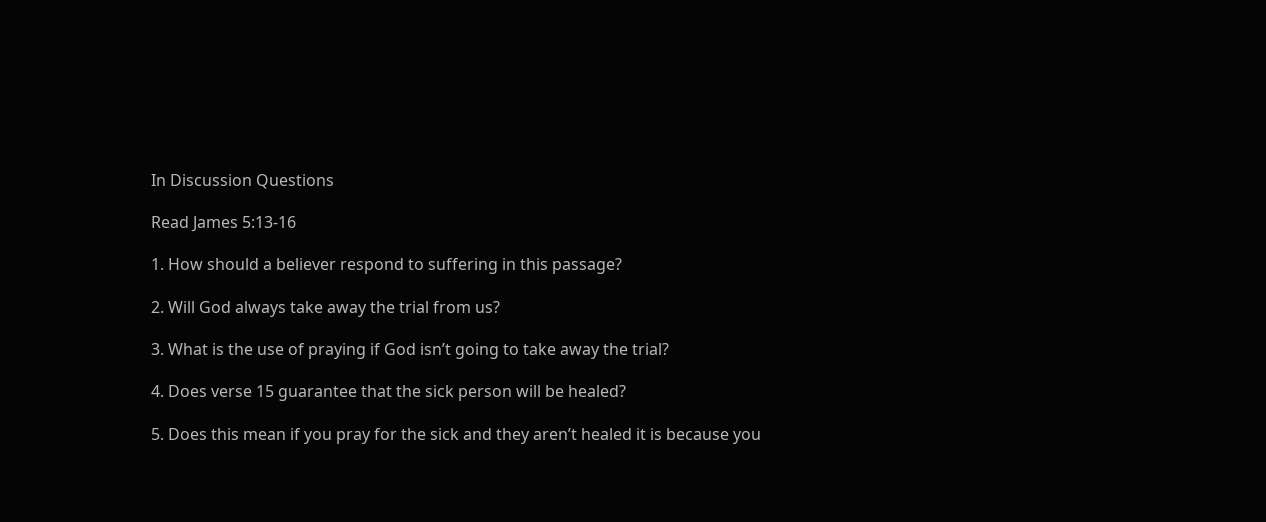In Discussion Questions

Read James 5:13-16

1. How should a believer respond to suffering in this passage?

2. Will God always take away the trial from us?

3. What is the use of praying if God isn’t going to take away the trial?

4. Does verse 15 guarantee that the sick person will be healed?

5. Does this mean if you pray for the sick and they aren’t healed it is because you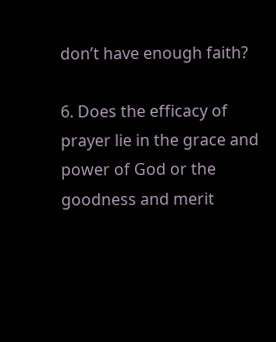don’t have enough faith?

6. Does the efficacy of prayer lie in the grace and power of God or the goodness and merit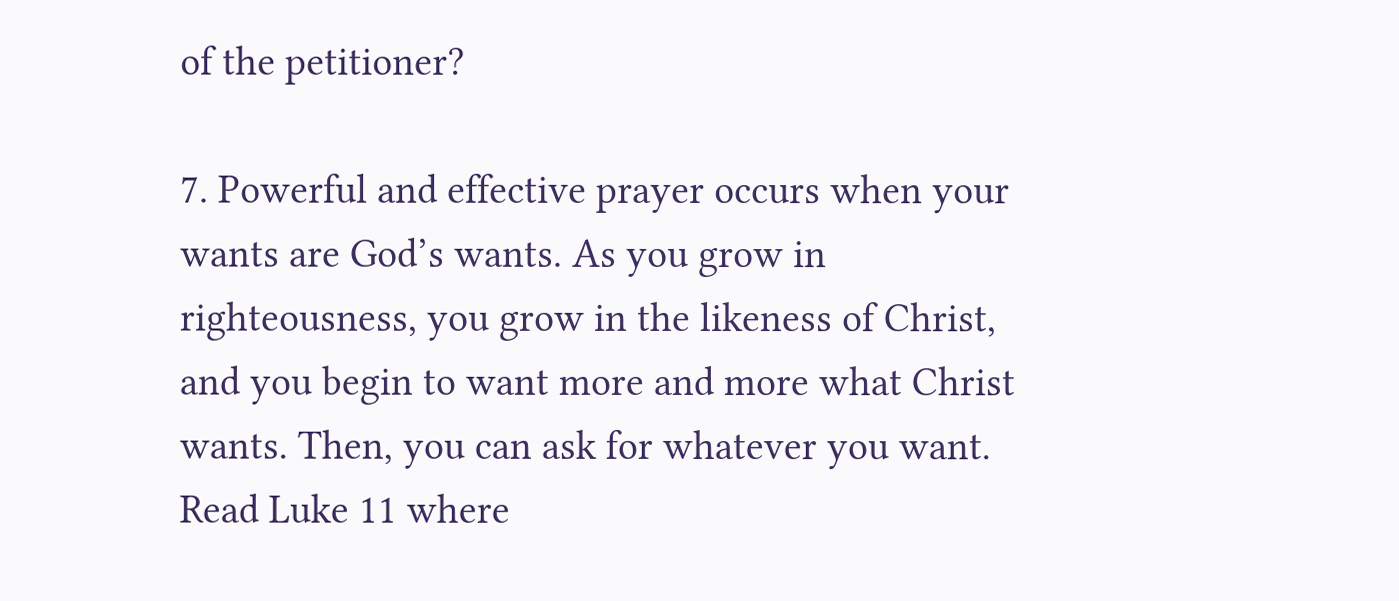of the petitioner?

7. Powerful and effective prayer occurs when your wants are God’s wants. As you grow in righteousness, you grow in the likeness of Christ, and you begin to want more and more what Christ wants. Then, you can ask for whatever you want. Read Luke 11 where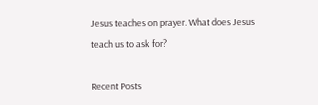Jesus teaches on prayer. What does Jesus teach us to ask for?

Recent Posts